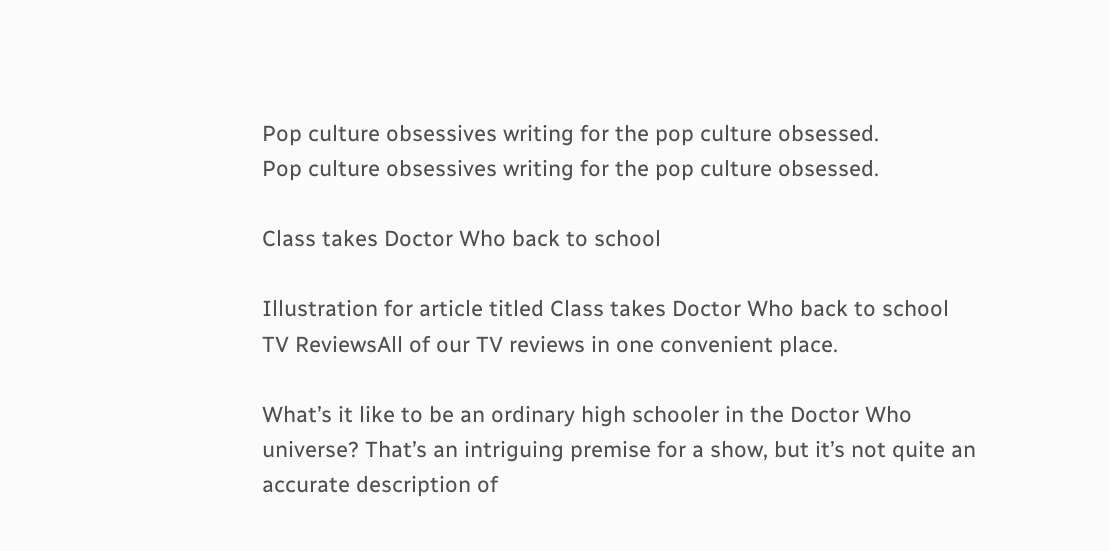Pop culture obsessives writing for the pop culture obsessed.
Pop culture obsessives writing for the pop culture obsessed.

Class takes Doctor Who back to school

Illustration for article titled Class takes Doctor Who back to school
TV ReviewsAll of our TV reviews in one convenient place.

What’s it like to be an ordinary high schooler in the Doctor Who universe? That’s an intriguing premise for a show, but it’s not quite an accurate description of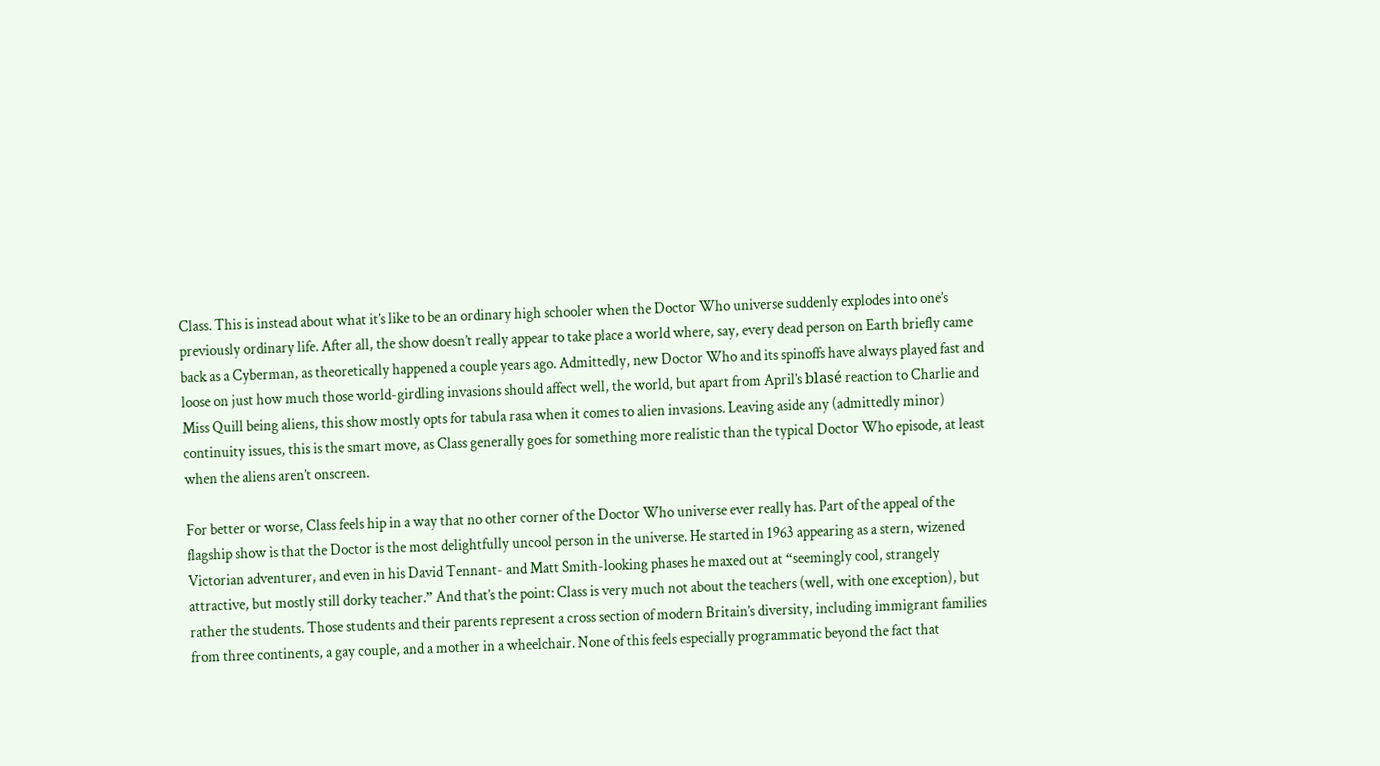Class. This is instead about what it’s like to be an ordinary high schooler when the Doctor Who universe suddenly explodes into one’s previously ordinary life. After all, the show doesn’t really appear to take place a world where, say, every dead person on Earth briefly came back as a Cyberman, as theoretically happened a couple years ago. Admittedly, new Doctor Who and its spinoffs have always played fast and loose on just how much those world-girdling invasions should affect well, the world, but apart from April’s blasé reaction to Charlie and Miss Quill being aliens, this show mostly opts for tabula rasa when it comes to alien invasions. Leaving aside any (admittedly minor) continuity issues, this is the smart move, as Class generally goes for something more realistic than the typical Doctor Who episode, at least when the aliens aren’t onscreen.

For better or worse, Class feels hip in a way that no other corner of the Doctor Who universe ever really has. Part of the appeal of the flagship show is that the Doctor is the most delightfully uncool person in the universe. He started in 1963 appearing as a stern, wizened Victorian adventurer, and even in his David Tennant- and Matt Smith-looking phases he maxed out at “seemingly cool, strangely attractive, but mostly still dorky teacher.” And that’s the point: Class is very much not about the teachers (well, with one exception), but rather the students. Those students and their parents represent a cross section of modern Britain’s diversity, including immigrant families from three continents, a gay couple, and a mother in a wheelchair. None of this feels especially programmatic beyond the fact that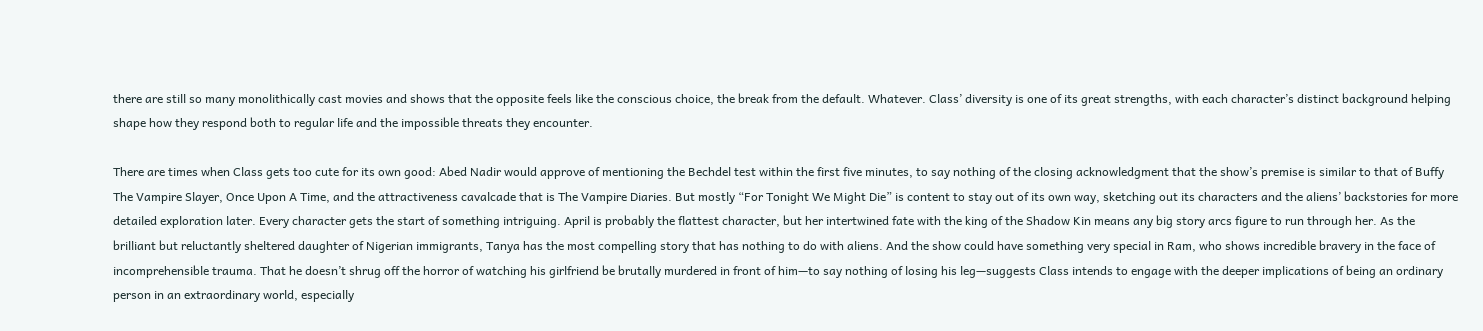there are still so many monolithically cast movies and shows that the opposite feels like the conscious choice, the break from the default. Whatever. Class’ diversity is one of its great strengths, with each character’s distinct background helping shape how they respond both to regular life and the impossible threats they encounter.

There are times when Class gets too cute for its own good: Abed Nadir would approve of mentioning the Bechdel test within the first five minutes, to say nothing of the closing acknowledgment that the show’s premise is similar to that of Buffy The Vampire Slayer, Once Upon A Time, and the attractiveness cavalcade that is The Vampire Diaries. But mostly “For Tonight We Might Die” is content to stay out of its own way, sketching out its characters and the aliens’ backstories for more detailed exploration later. Every character gets the start of something intriguing. April is probably the flattest character, but her intertwined fate with the king of the Shadow Kin means any big story arcs figure to run through her. As the brilliant but reluctantly sheltered daughter of Nigerian immigrants, Tanya has the most compelling story that has nothing to do with aliens. And the show could have something very special in Ram, who shows incredible bravery in the face of incomprehensible trauma. That he doesn’t shrug off the horror of watching his girlfriend be brutally murdered in front of him—to say nothing of losing his leg—suggests Class intends to engage with the deeper implications of being an ordinary person in an extraordinary world, especially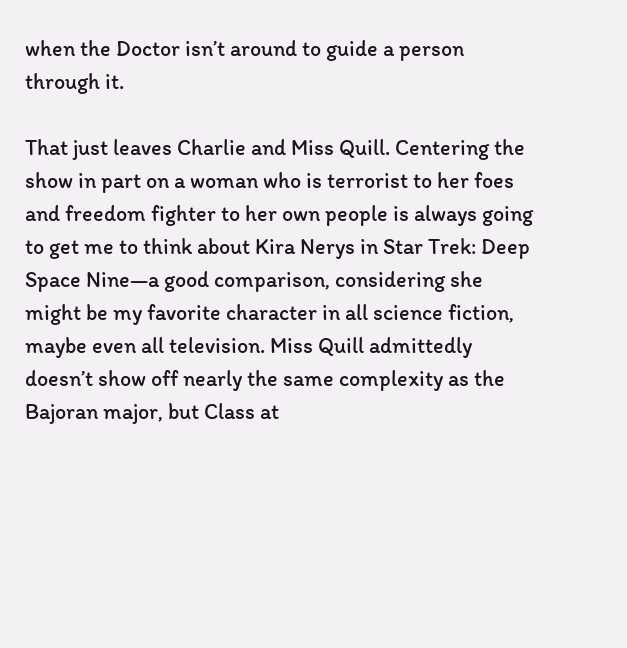when the Doctor isn’t around to guide a person through it.

That just leaves Charlie and Miss Quill. Centering the show in part on a woman who is terrorist to her foes and freedom fighter to her own people is always going to get me to think about Kira Nerys in Star Trek: Deep Space Nine—a good comparison, considering she might be my favorite character in all science fiction, maybe even all television. Miss Quill admittedly doesn’t show off nearly the same complexity as the Bajoran major, but Class at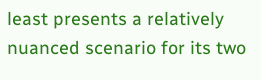least presents a relatively nuanced scenario for its two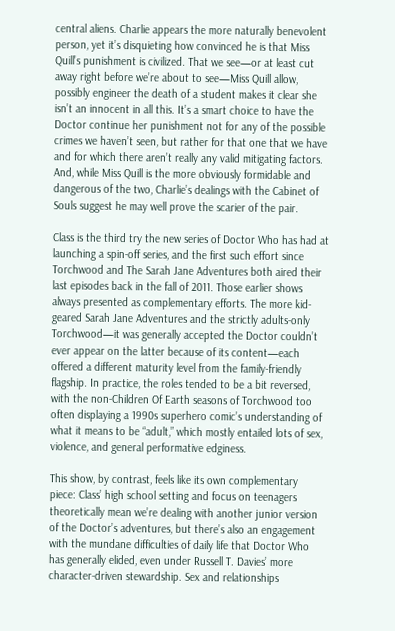central aliens. Charlie appears the more naturally benevolent person, yet it’s disquieting how convinced he is that Miss Quill’s punishment is civilized. That we see—or at least cut away right before we’re about to see—Miss Quill allow, possibly engineer the death of a student makes it clear she isn’t an innocent in all this. It’s a smart choice to have the Doctor continue her punishment not for any of the possible crimes we haven’t seen, but rather for that one that we have and for which there aren’t really any valid mitigating factors. And, while Miss Quill is the more obviously formidable and dangerous of the two, Charlie’s dealings with the Cabinet of Souls suggest he may well prove the scarier of the pair.

Class is the third try the new series of Doctor Who has had at launching a spin-off series, and the first such effort since Torchwood and The Sarah Jane Adventures both aired their last episodes back in the fall of 2011. Those earlier shows always presented as complementary efforts. The more kid-geared Sarah Jane Adventures and the strictly adults-only Torchwood—it was generally accepted the Doctor couldn’t ever appear on the latter because of its content—each offered a different maturity level from the family-friendly flagship. In practice, the roles tended to be a bit reversed, with the non-Children Of Earth seasons of Torchwood too often displaying a 1990s superhero comic’s understanding of what it means to be “adult,” which mostly entailed lots of sex, violence, and general performative edginess.

This show, by contrast, feels like its own complementary piece: Class’ high school setting and focus on teenagers theoretically mean we’re dealing with another junior version of the Doctor’s adventures, but there’s also an engagement with the mundane difficulties of daily life that Doctor Who has generally elided, even under Russell T. Davies’ more character-driven stewardship. Sex and relationships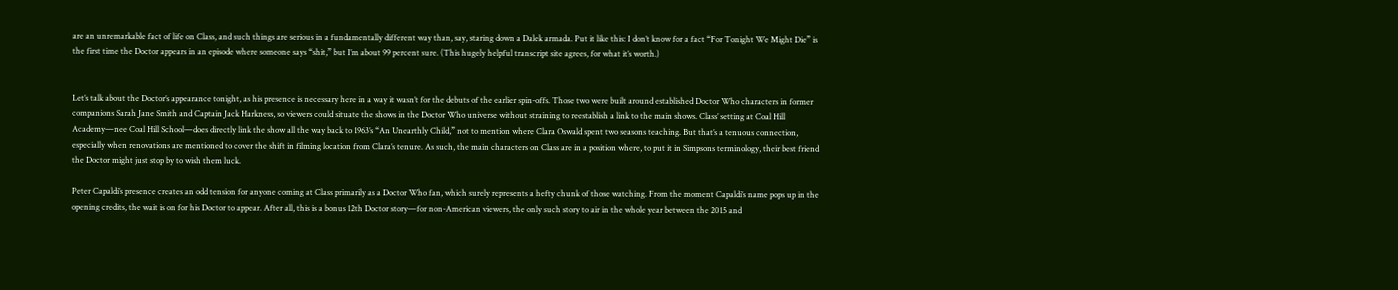are an unremarkable fact of life on Class, and such things are serious in a fundamentally different way than, say, staring down a Dalek armada. Put it like this: I don’t know for a fact “For Tonight We Might Die” is the first time the Doctor appears in an episode where someone says “shit,” but I’m about 99 percent sure. (This hugely helpful transcript site agrees, for what it’s worth.)


Let’s talk about the Doctor’s appearance tonight, as his presence is necessary here in a way it wasn’t for the debuts of the earlier spin-offs. Those two were built around established Doctor Who characters in former companions Sarah Jane Smith and Captain Jack Harkness, so viewers could situate the shows in the Doctor Who universe without straining to reestablish a link to the main shows. Class’ setting at Coal Hill Academy—nee Coal Hill School—does directly link the show all the way back to 1963’s “An Unearthly Child,” not to mention where Clara Oswald spent two seasons teaching. But that’s a tenuous connection, especially when renovations are mentioned to cover the shift in filming location from Clara’s tenure. As such, the main characters on Class are in a position where, to put it in Simpsons terminology, their best friend the Doctor might just stop by to wish them luck.

Peter Capaldi’s presence creates an odd tension for anyone coming at Class primarily as a Doctor Who fan, which surely represents a hefty chunk of those watching. From the moment Capaldi’s name pops up in the opening credits, the wait is on for his Doctor to appear. After all, this is a bonus 12th Doctor story—for non-American viewers, the only such story to air in the whole year between the 2015 and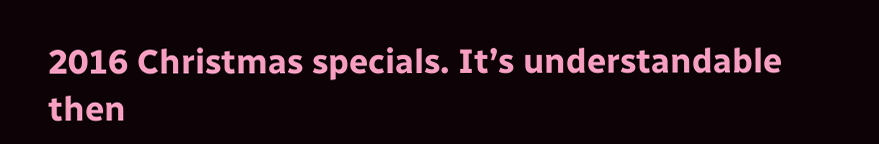2016 Christmas specials. It’s understandable then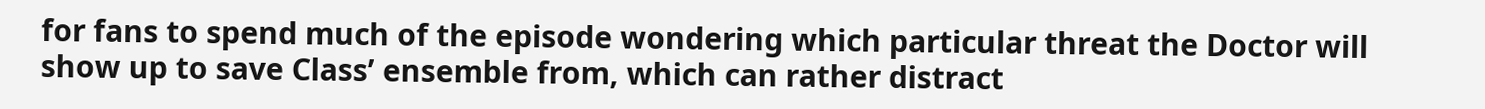for fans to spend much of the episode wondering which particular threat the Doctor will show up to save Class’ ensemble from, which can rather distract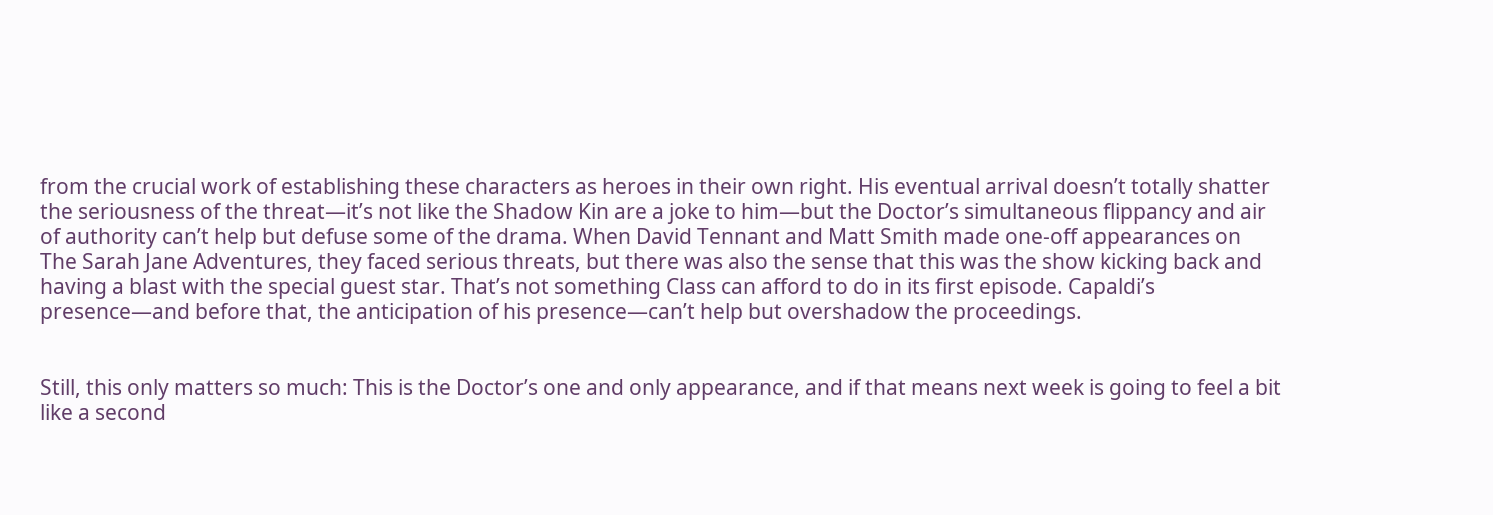from the crucial work of establishing these characters as heroes in their own right. His eventual arrival doesn’t totally shatter the seriousness of the threat—it’s not like the Shadow Kin are a joke to him—but the Doctor’s simultaneous flippancy and air of authority can’t help but defuse some of the drama. When David Tennant and Matt Smith made one-off appearances on The Sarah Jane Adventures, they faced serious threats, but there was also the sense that this was the show kicking back and having a blast with the special guest star. That’s not something Class can afford to do in its first episode. Capaldi’s presence—and before that, the anticipation of his presence—can’t help but overshadow the proceedings.


Still, this only matters so much: This is the Doctor’s one and only appearance, and if that means next week is going to feel a bit like a second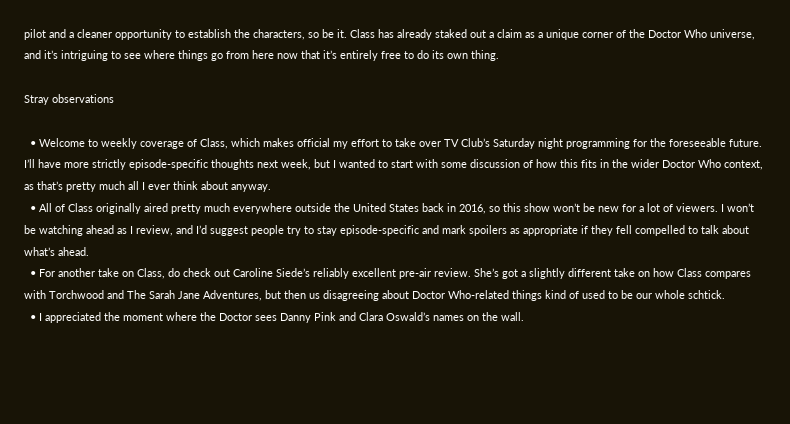pilot and a cleaner opportunity to establish the characters, so be it. Class has already staked out a claim as a unique corner of the Doctor Who universe, and it’s intriguing to see where things go from here now that it’s entirely free to do its own thing.

Stray observations

  • Welcome to weekly coverage of Class, which makes official my effort to take over TV Club’s Saturday night programming for the foreseeable future. I’ll have more strictly episode-specific thoughts next week, but I wanted to start with some discussion of how this fits in the wider Doctor Who context, as that’s pretty much all I ever think about anyway.
  • All of Class originally aired pretty much everywhere outside the United States back in 2016, so this show won’t be new for a lot of viewers. I won’t be watching ahead as I review, and I’d suggest people try to stay episode-specific and mark spoilers as appropriate if they fell compelled to talk about what’s ahead.
  • For another take on Class, do check out Caroline Siede’s reliably excellent pre-air review. She’s got a slightly different take on how Class compares with Torchwood and The Sarah Jane Adventures, but then us disagreeing about Doctor Who-related things kind of used to be our whole schtick.
  • I appreciated the moment where the Doctor sees Danny Pink and Clara Oswald’s names on the wall.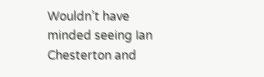Wouldn’t have minded seeing Ian Chesterton and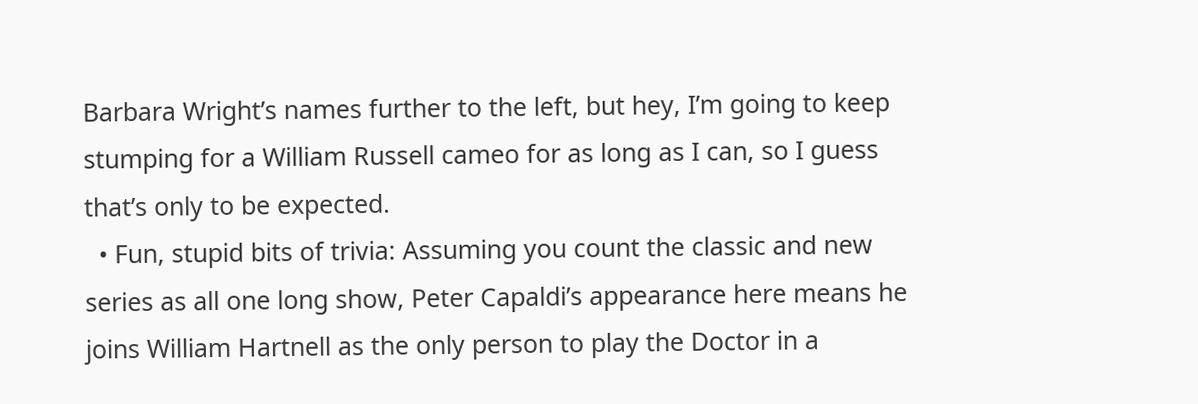Barbara Wright’s names further to the left, but hey, I’m going to keep stumping for a William Russell cameo for as long as I can, so I guess that’s only to be expected.
  • Fun, stupid bits of trivia: Assuming you count the classic and new series as all one long show, Peter Capaldi’s appearance here means he joins William Hartnell as the only person to play the Doctor in a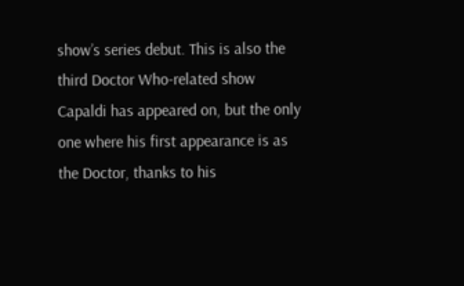show’s series debut. This is also the third Doctor Who-related show Capaldi has appeared on, but the only one where his first appearance is as the Doctor, thanks to his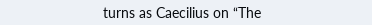turns as Caecilius on “The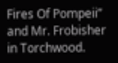Fires Of Pompeii” and Mr. Frobisher in Torchwood.